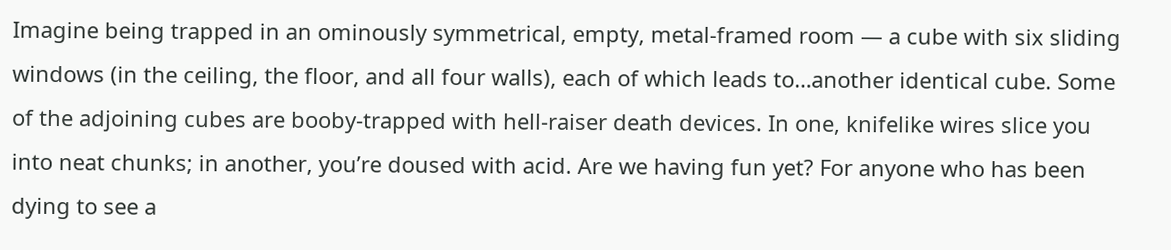Imagine being trapped in an ominously symmetrical, empty, metal-framed room — a cube with six sliding windows (in the ceiling, the floor, and all four walls), each of which leads to…another identical cube. Some of the adjoining cubes are booby-trapped with hell-raiser death devices. In one, knifelike wires slice you into neat chunks; in another, you’re doused with acid. Are we having fun yet? For anyone who has been dying to see a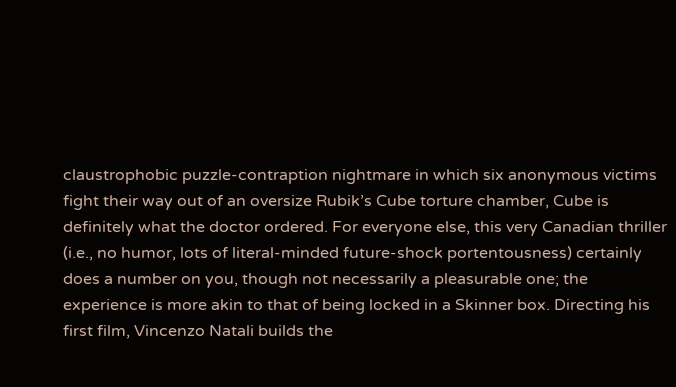claustrophobic puzzle-contraption nightmare in which six anonymous victims fight their way out of an oversize Rubik’s Cube torture chamber, Cube is definitely what the doctor ordered. For everyone else, this very Canadian thriller (i.e., no humor, lots of literal-minded future-shock portentousness) certainly does a number on you, though not necessarily a pleasurable one; the experience is more akin to that of being locked in a Skinner box. Directing his first film, Vincenzo Natali builds the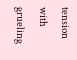tension with grueling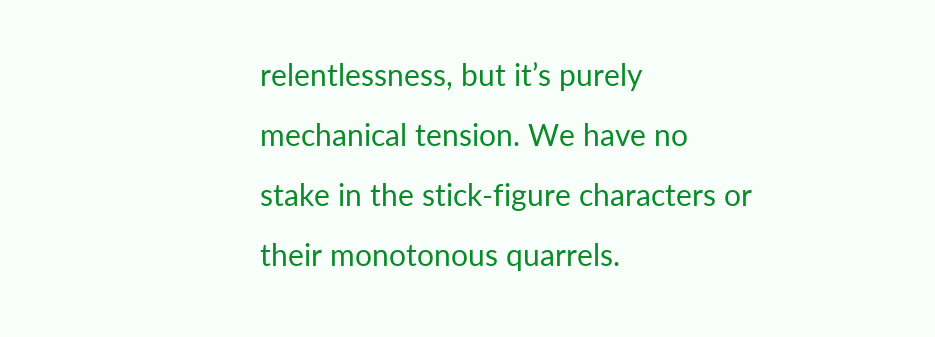relentlessness, but it’s purely mechanical tension. We have no stake in the stick-figure characters or their monotonous quarrels.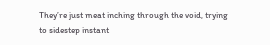They’re just meat inching through the void, trying to sidestep instant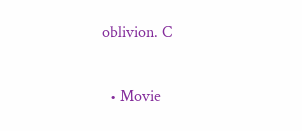oblivion. C

  • Movie